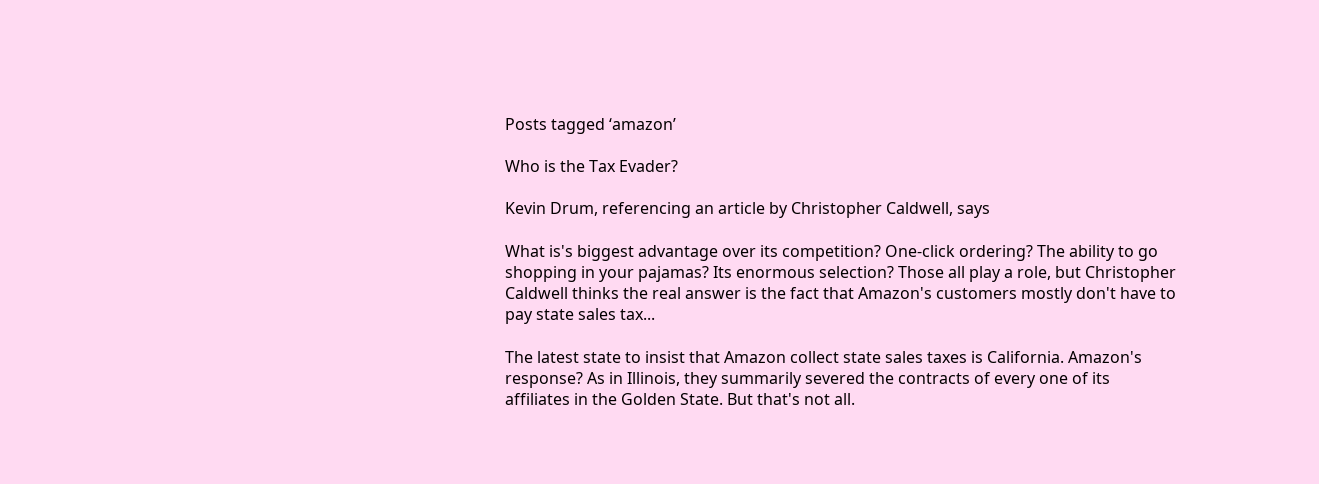Posts tagged ‘amazon’

Who is the Tax Evader?

Kevin Drum, referencing an article by Christopher Caldwell, says

What is's biggest advantage over its competition? One-click ordering? The ability to go shopping in your pajamas? Its enormous selection? Those all play a role, but Christopher Caldwell thinks the real answer is the fact that Amazon's customers mostly don't have to pay state sales tax...

The latest state to insist that Amazon collect state sales taxes is California. Amazon's response? As in Illinois, they summarily severed the contracts of every one of its affiliates in the Golden State. But that's not all.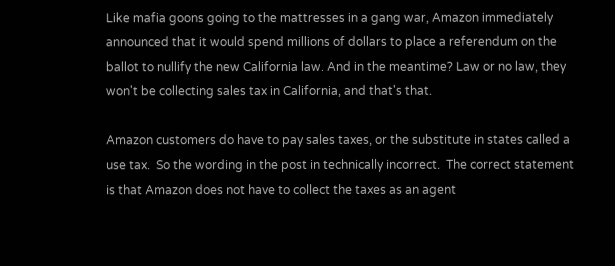Like mafia goons going to the mattresses in a gang war, Amazon immediately announced that it would spend millions of dollars to place a referendum on the ballot to nullify the new California law. And in the meantime? Law or no law, they won't be collecting sales tax in California, and that's that.

Amazon customers do have to pay sales taxes, or the substitute in states called a use tax.  So the wording in the post in technically incorrect.  The correct statement is that Amazon does not have to collect the taxes as an agent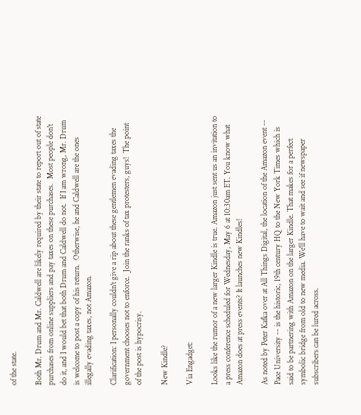of the state.

Both Mr. Drum and Mr. Caldwell are likely required by their state to report out of state purchases from online suppliers and pay taxes on these purchases.  Most people don't do it, and I would bet that both Drum and Caldwell do not.  If I am wrong, Mr. Drum is welcome to post a copy of his return.  Otherwise, he and Caldwell are the ones illegally evading taxes, not Amazon.

Clarification: I personally couldn't give a rip about these gentlemen evading taxes the government chooses not to enforce.  Join the ranks of tax protesters, guys!  The point of the post is hypocrisy.

New Kindle?

Via Engadget:

Looks like the rumor of a new larger Kindle is true. Amazon just sent us an invitation to a press conference scheduled for Wednesday, May 6 at 10:30am ET. You know what Amazon does at press events? It launches new Kindles!

As noted by Peter Kafka over at All Things Digital, the location of the Amazon event -- Pace University -- is the historic, 19th century HQ to the New York Times which is said to be partnering with Amazon on the larger Kindle. That makes for a perfect symbolic bridge from old to new media. We'll have to wait and see if newspaper subscribers can be lured across.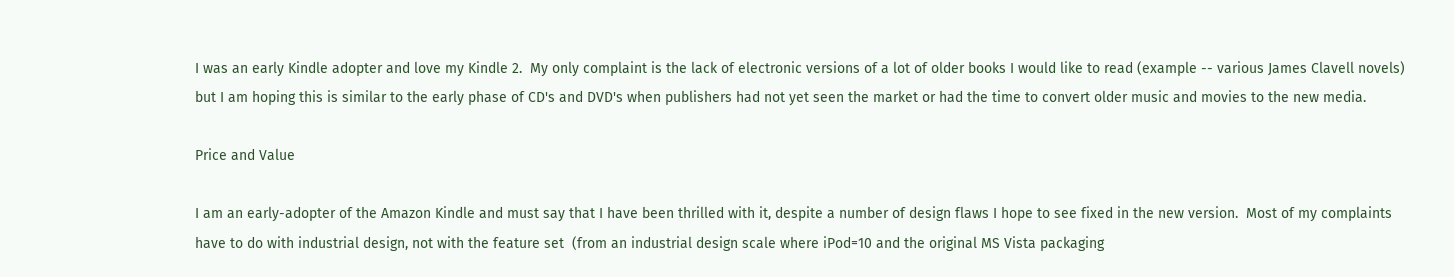I was an early Kindle adopter and love my Kindle 2.  My only complaint is the lack of electronic versions of a lot of older books I would like to read (example -- various James Clavell novels) but I am hoping this is similar to the early phase of CD's and DVD's when publishers had not yet seen the market or had the time to convert older music and movies to the new media.

Price and Value

I am an early-adopter of the Amazon Kindle and must say that I have been thrilled with it, despite a number of design flaws I hope to see fixed in the new version.  Most of my complaints have to do with industrial design, not with the feature set  (from an industrial design scale where iPod=10 and the original MS Vista packaging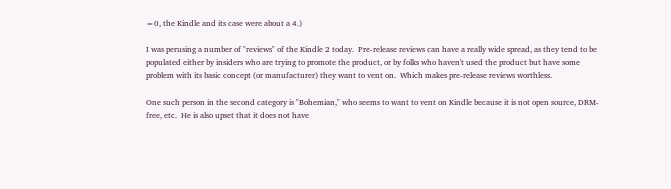=0, the Kindle and its case were about a 4.)

I was perusing a number of "reviews" of the Kindle 2 today.  Pre-release reviews can have a really wide spread, as they tend to be populated either by insiders who are trying to promote the product, or by folks who haven't used the product but have some problem with its basic concept (or manufacturer) they want to vent on.  Which makes pre-release reviews worthless.

One such person in the second category is "Bohemian," who seems to want to vent on Kindle because it is not open source, DRM-free, etc.  He is also upset that it does not have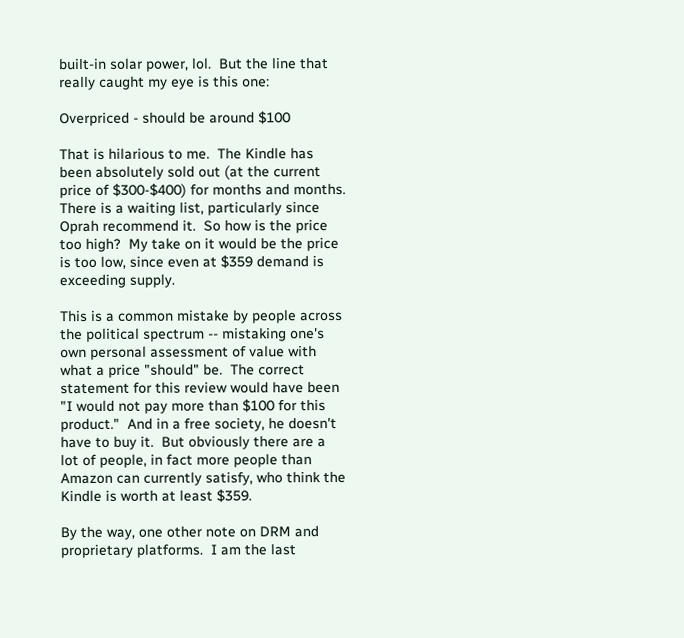built-in solar power, lol.  But the line that really caught my eye is this one:

Overpriced - should be around $100

That is hilarious to me.  The Kindle has been absolutely sold out (at the current price of $300-$400) for months and months.  There is a waiting list, particularly since Oprah recommend it.  So how is the price too high?  My take on it would be the price is too low, since even at $359 demand is exceeding supply.

This is a common mistake by people across the political spectrum -- mistaking one's own personal assessment of value with what a price "should" be.  The correct statement for this review would have been "I would not pay more than $100 for this product."  And in a free society, he doesn't have to buy it.  But obviously there are a lot of people, in fact more people than Amazon can currently satisfy, who think the Kindle is worth at least $359.

By the way, one other note on DRM and proprietary platforms.  I am the last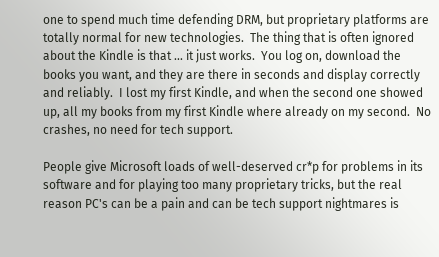one to spend much time defending DRM, but proprietary platforms are totally normal for new technologies.  The thing that is often ignored about the Kindle is that ... it just works.  You log on, download the books you want, and they are there in seconds and display correctly and reliably.  I lost my first Kindle, and when the second one showed up, all my books from my first Kindle where already on my second.  No crashes, no need for tech support.

People give Microsoft loads of well-deserved cr*p for problems in its software and for playing too many proprietary tricks, but the real reason PC's can be a pain and can be tech support nightmares is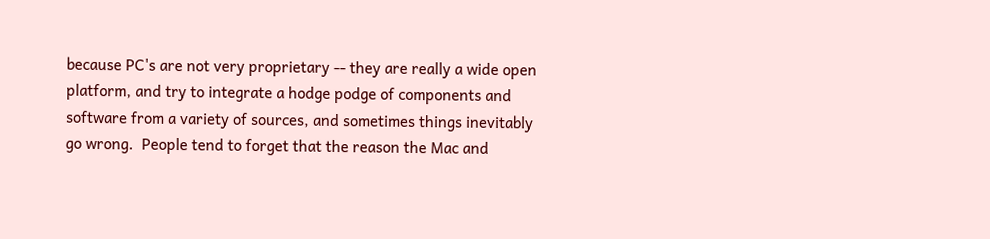because PC's are not very proprietary -- they are really a wide open platform, and try to integrate a hodge podge of components and software from a variety of sources, and sometimes things inevitably go wrong.  People tend to forget that the reason the Mac and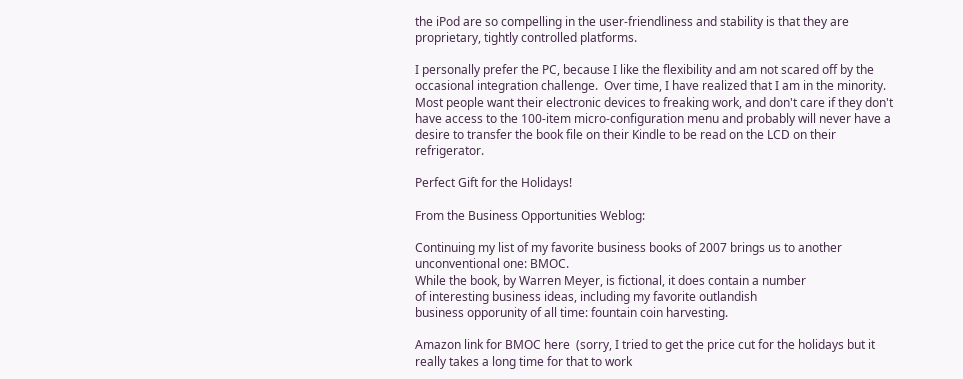the iPod are so compelling in the user-friendliness and stability is that they are proprietary, tightly controlled platforms.

I personally prefer the PC, because I like the flexibility and am not scared off by the occasional integration challenge.  Over time, I have realized that I am in the minority.  Most people want their electronic devices to freaking work, and don't care if they don't have access to the 100-item micro-configuration menu and probably will never have a desire to transfer the book file on their Kindle to be read on the LCD on their refrigerator.

Perfect Gift for the Holidays!

From the Business Opportunities Weblog:

Continuing my list of my favorite business books of 2007 brings us to another unconventional one: BMOC.
While the book, by Warren Meyer, is fictional, it does contain a number
of interesting business ideas, including my favorite outlandish
business opporunity of all time: fountain coin harvesting.

Amazon link for BMOC here  (sorry, I tried to get the price cut for the holidays but it really takes a long time for that to work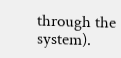through the system).